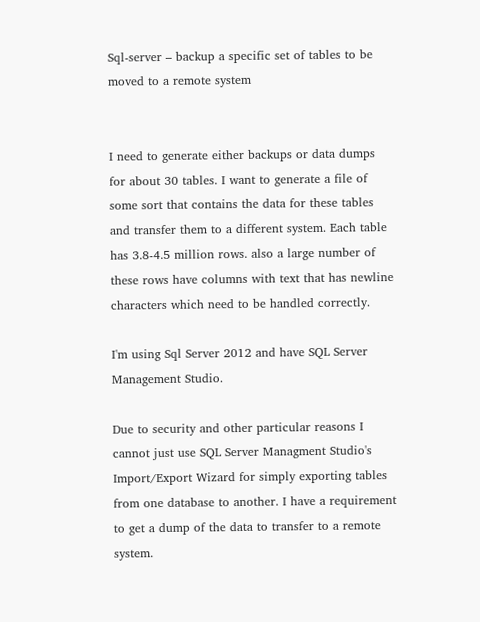Sql-server – backup a specific set of tables to be moved to a remote system


I need to generate either backups or data dumps for about 30 tables. I want to generate a file of some sort that contains the data for these tables and transfer them to a different system. Each table has 3.8-4.5 million rows. also a large number of these rows have columns with text that has newline characters which need to be handled correctly.

I'm using Sql Server 2012 and have SQL Server Management Studio.

Due to security and other particular reasons I cannot just use SQL Server Managment Studio's Import/Export Wizard for simply exporting tables from one database to another. I have a requirement to get a dump of the data to transfer to a remote system.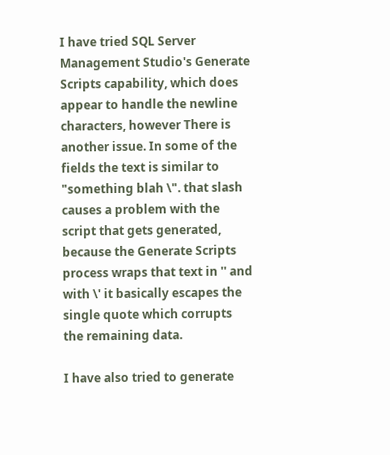I have tried SQL Server Management Studio's Generate Scripts capability, which does appear to handle the newline characters, however There is another issue. In some of the fields the text is similar to "something blah \". that slash causes a problem with the script that gets generated, because the Generate Scripts process wraps that text in '' and with \' it basically escapes the single quote which corrupts the remaining data.

I have also tried to generate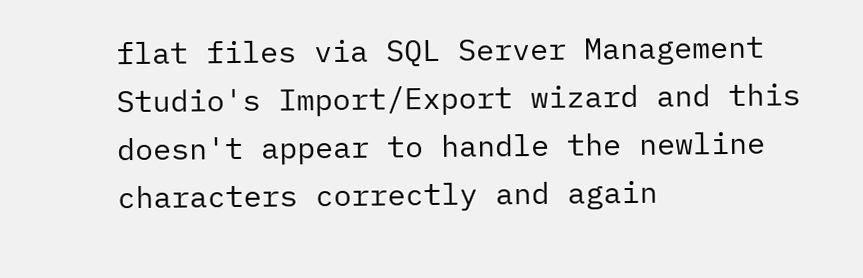flat files via SQL Server Management Studio's Import/Export wizard and this doesn't appear to handle the newline characters correctly and again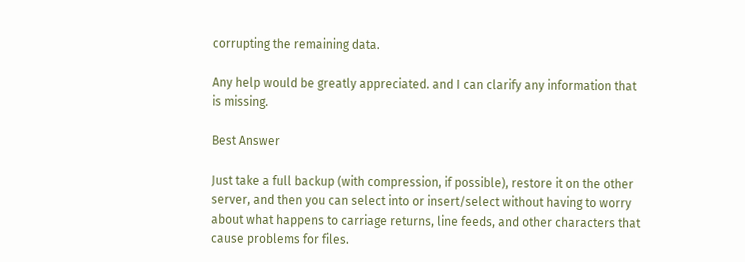corrupting the remaining data.

Any help would be greatly appreciated. and I can clarify any information that is missing.

Best Answer

Just take a full backup (with compression, if possible), restore it on the other server, and then you can select into or insert/select without having to worry about what happens to carriage returns, line feeds, and other characters that cause problems for files.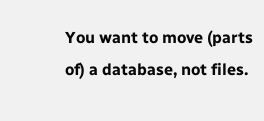You want to move (parts of) a database, not files.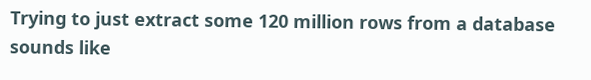Trying to just extract some 120 million rows from a database sounds like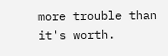more trouble than it's worth.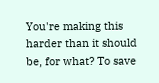You're making this harder than it should be, for what? To save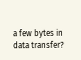a few bytes in data transfer?